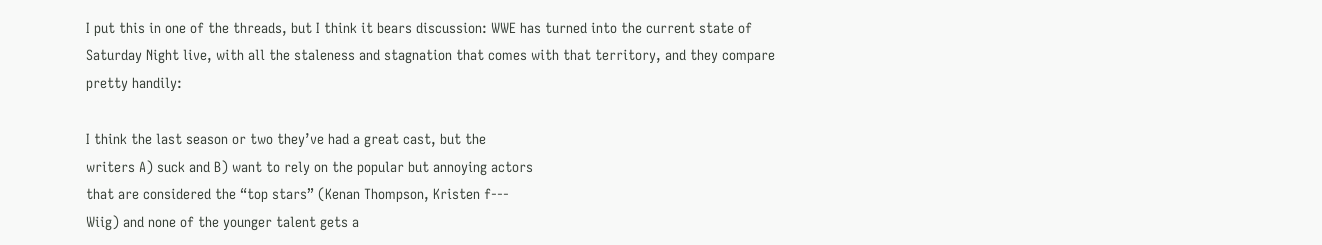I put this in one of the threads, but I think it bears discussion: WWE has turned into the current state of Saturday Night live, with all the staleness and stagnation that comes with that territory, and they compare pretty handily:

I think the last season or two they’ve had a great cast, but the
writers A) suck and B) want to rely on the popular but annoying actors
that are considered the “top stars” (Kenan Thompson, Kristen f---
Wiig) and none of the younger talent gets a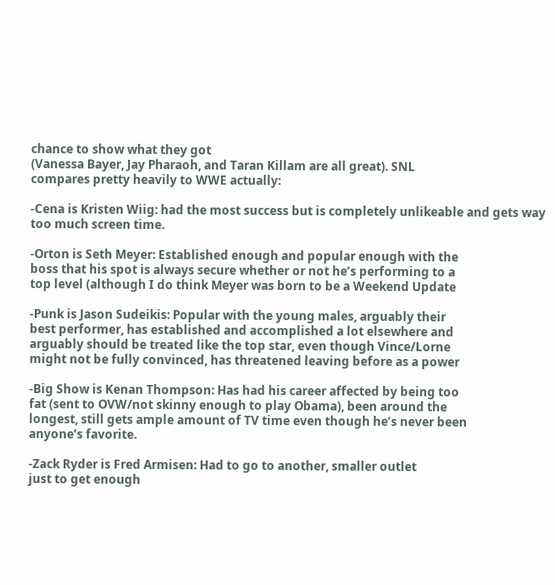chance to show what they got
(Vanessa Bayer, Jay Pharaoh, and Taran Killam are all great). SNL
compares pretty heavily to WWE actually:

-Cena is Kristen Wiig: had the most success but is completely unlikeable and gets way too much screen time.

-Orton is Seth Meyer: Established enough and popular enough with the
boss that his spot is always secure whether or not he’s performing to a
top level (although I do think Meyer was born to be a Weekend Update

-Punk is Jason Sudeikis: Popular with the young males, arguably their
best performer, has established and accomplished a lot elsewhere and
arguably should be treated like the top star, even though Vince/Lorne
might not be fully convinced, has threatened leaving before as a power

-Big Show is Kenan Thompson: Has had his career affected by being too
fat (sent to OVW/not skinny enough to play Obama), been around the
longest, still gets ample amount of TV time even though he’s never been
anyone’s favorite.

-Zack Ryder is Fred Armisen: Had to go to another, smaller outlet
just to get enough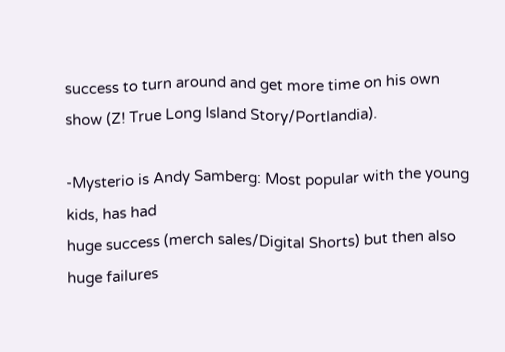success to turn around and get more time on his own
show (Z! True Long Island Story/Portlandia).

-Mysterio is Andy Samberg: Most popular with the young kids, has had
huge success (merch sales/Digital Shorts) but then also huge failures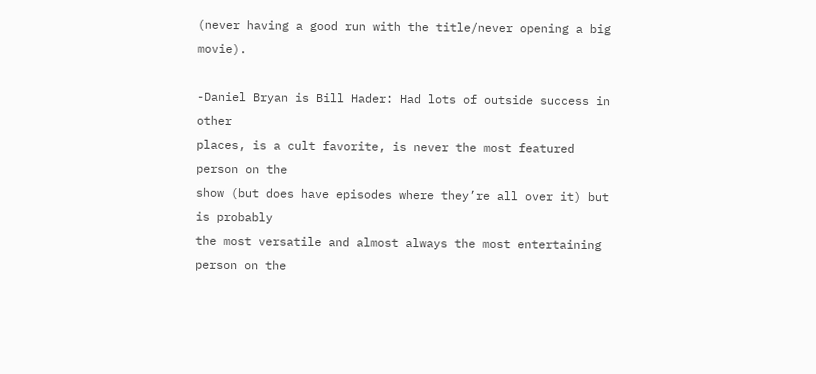(never having a good run with the title/never opening a big movie).

-Daniel Bryan is Bill Hader: Had lots of outside success in other
places, is a cult favorite, is never the most featured person on the
show (but does have episodes where they’re all over it) but is probably
the most versatile and almost always the most entertaining person on the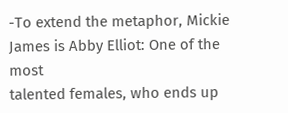-To extend the metaphor, Mickie James is Abby Elliot: One of the most
talented females, who ends up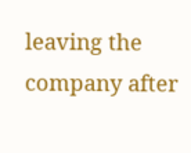leaving the company after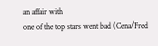an affair with
one of the top stars went bad (Cena/Fred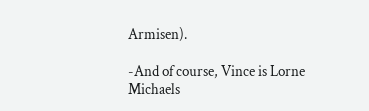Armisen).

-And of course, Vince is Lorne Michaels